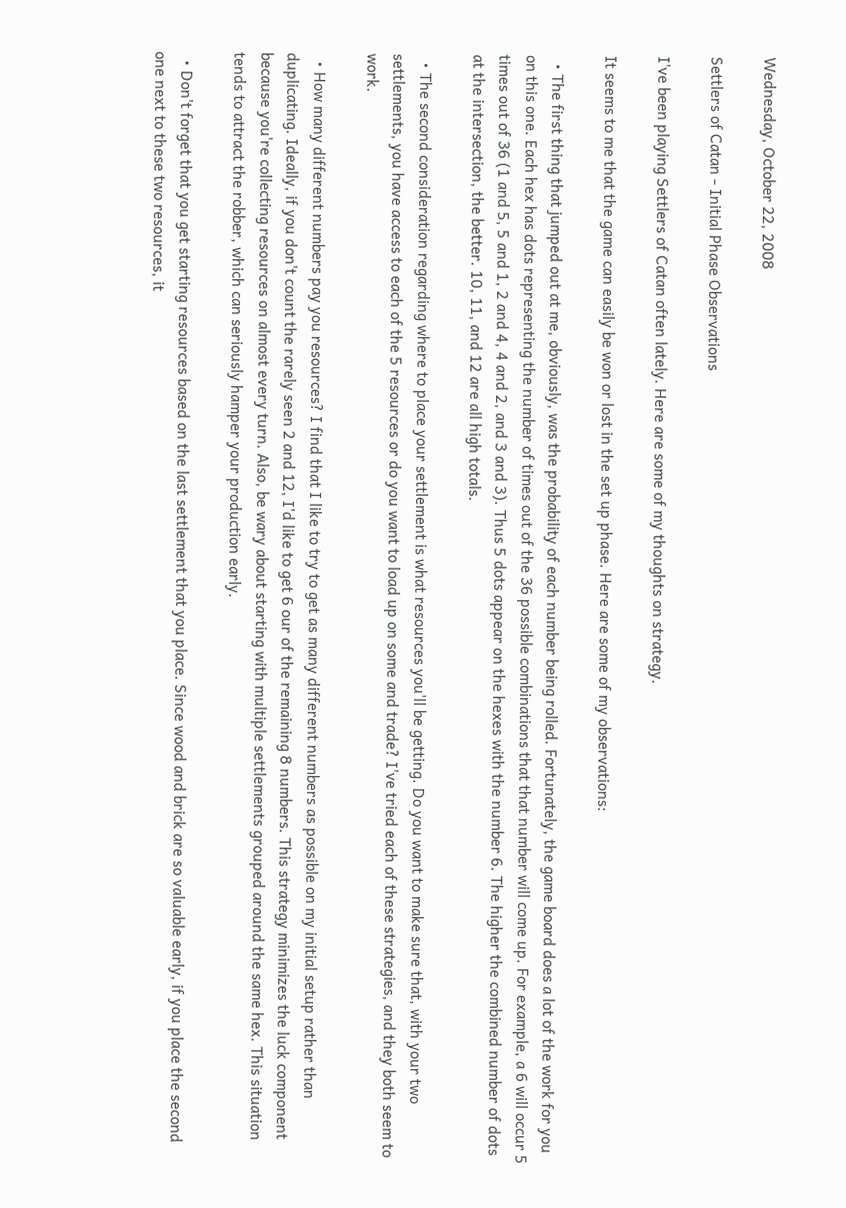Wednesday, October 22, 2008

Settlers of Catan - Initial Phase Observations

I've been playing Settlers of Catan often lately. Here are some of my thoughts on strategy.

It seems to me that the game can easily be won or lost in the set up phase. Here are some of my observations:

  • The first thing that jumped out at me, obviously, was the probability of each number being rolled. Fortunately, the game board does a lot of the work for you on this one. Each hex has dots representing the number of times out of the 36 possible combinations that that number will come up. For example, a 6 will occur 5 times out of 36 (1 and 5, 5 and 1, 2 and 4, 4 and 2, and 3 and 3). Thus 5 dots appear on the hexes with the number 6. The higher the combined number of dots at the intersection, the better. 10, 11, and 12 are all high totals.

  • The second consideration regarding where to place your settlement is what resources you'll be getting. Do you want to make sure that, with your two settlements, you have access to each of the 5 resources or do you want to load up on some and trade? I've tried each of these strategies, and they both seem to work.

  • How many different numbers pay you resources? I find that I like to try to get as many different numbers as possible on my initial setup rather than duplicating. Ideally, if you don't count the rarely seen 2 and 12, I'd like to get 6 our of the remaining 8 numbers. This strategy minimizes the luck component because you're collecting resources on almost every turn. Also, be wary about starting with multiple settlements grouped around the same hex. This situation tends to attract the robber, which can seriously hamper your production early.

  • Don't forget that you get starting resources based on the last settlement that you place. Since wood and brick are so valuable early, if you place the second one next to these two resources, it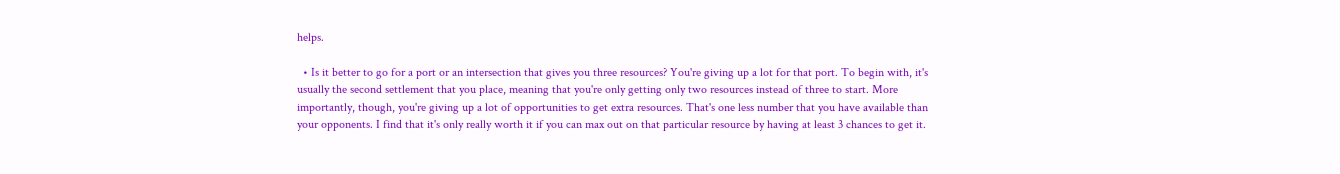helps.

  • Is it better to go for a port or an intersection that gives you three resources? You're giving up a lot for that port. To begin with, it's usually the second settlement that you place, meaning that you're only getting only two resources instead of three to start. More importantly, though, you're giving up a lot of opportunities to get extra resources. That's one less number that you have available than your opponents. I find that it's only really worth it if you can max out on that particular resource by having at least 3 chances to get it.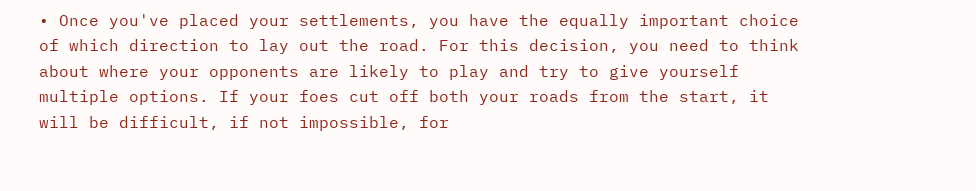• Once you've placed your settlements, you have the equally important choice of which direction to lay out the road. For this decision, you need to think about where your opponents are likely to play and try to give yourself multiple options. If your foes cut off both your roads from the start, it will be difficult, if not impossible, for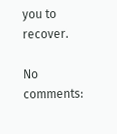you to recover.

No comments: